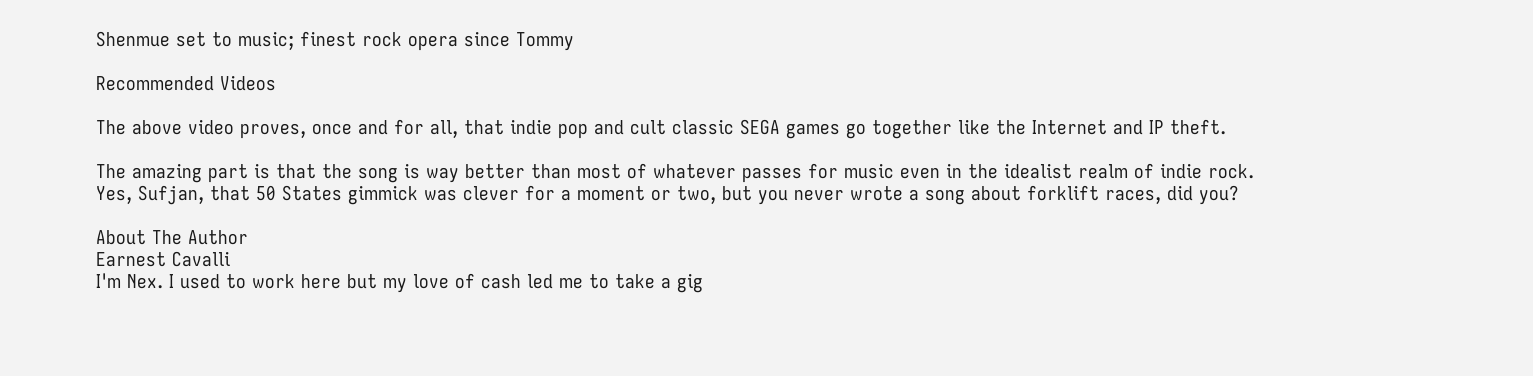Shenmue set to music; finest rock opera since Tommy

Recommended Videos

The above video proves, once and for all, that indie pop and cult classic SEGA games go together like the Internet and IP theft.

The amazing part is that the song is way better than most of whatever passes for music even in the idealist realm of indie rock. Yes, Sufjan, that 50 States gimmick was clever for a moment or two, but you never wrote a song about forklift races, did you?

About The Author
Earnest Cavalli
I'm Nex. I used to work here but my love of cash led me to take a gig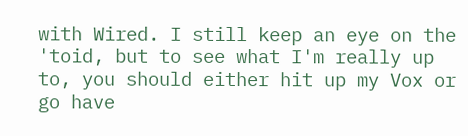with Wired. I still keep an eye on the 'toid, but to see what I'm really up to, you should either hit up my Vox or go have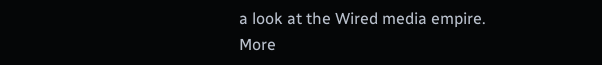a look at the Wired media empire.
More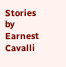Stories by Earnest Cavalli